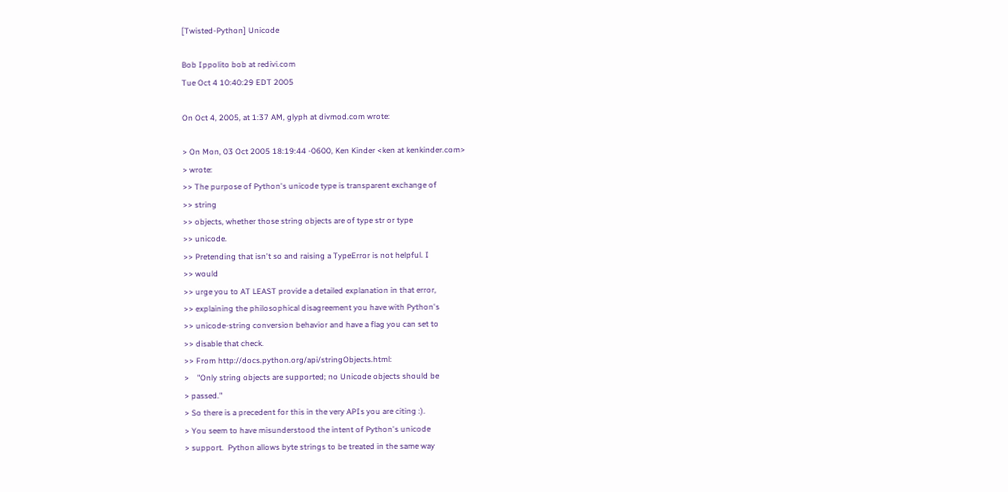[Twisted-Python] Unicode

Bob Ippolito bob at redivi.com
Tue Oct 4 10:40:29 EDT 2005

On Oct 4, 2005, at 1:37 AM, glyph at divmod.com wrote:

> On Mon, 03 Oct 2005 18:19:44 -0600, Ken Kinder <ken at kenkinder.com>
> wrote:
>> The purpose of Python's unicode type is transparent exchange of
>> string
>> objects, whether those string objects are of type str or type
>> unicode.
>> Pretending that isn't so and raising a TypeError is not helpful. I
>> would
>> urge you to AT LEAST provide a detailed explanation in that error,
>> explaining the philosophical disagreement you have with Python's
>> unicode-string conversion behavior and have a flag you can set to
>> disable that check.
>> From http://docs.python.org/api/stringObjects.html:
>    "Only string objects are supported; no Unicode objects should be
> passed."
> So there is a precedent for this in the very APIs you are citing :).
> You seem to have misunderstood the intent of Python's unicode
> support.  Python allows byte strings to be treated in the same way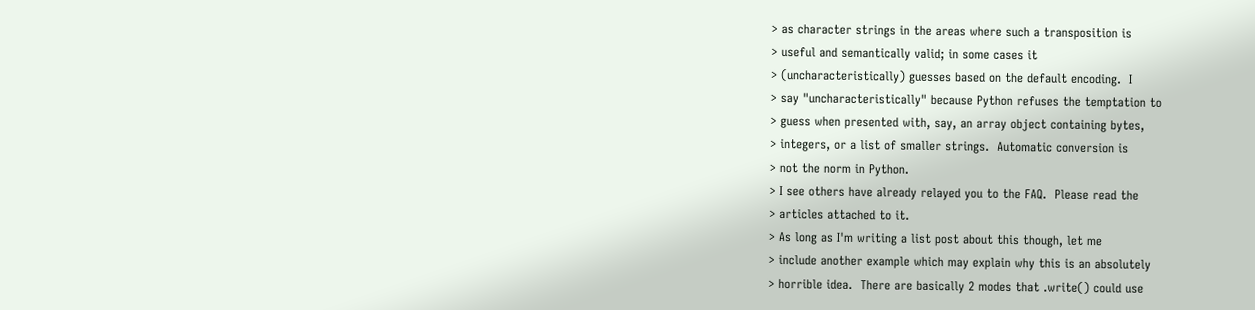> as character strings in the areas where such a transposition is
> useful and semantically valid; in some cases it
> (uncharacteristically) guesses based on the default encoding.  I
> say "uncharacteristically" because Python refuses the temptation to
> guess when presented with, say, an array object containing bytes,
> integers, or a list of smaller strings.  Automatic conversion is
> not the norm in Python.
> I see others have already relayed you to the FAQ.  Please read the
> articles attached to it.
> As long as I'm writing a list post about this though, let me
> include another example which may explain why this is an absolutely
> horrible idea.  There are basically 2 modes that .write() could use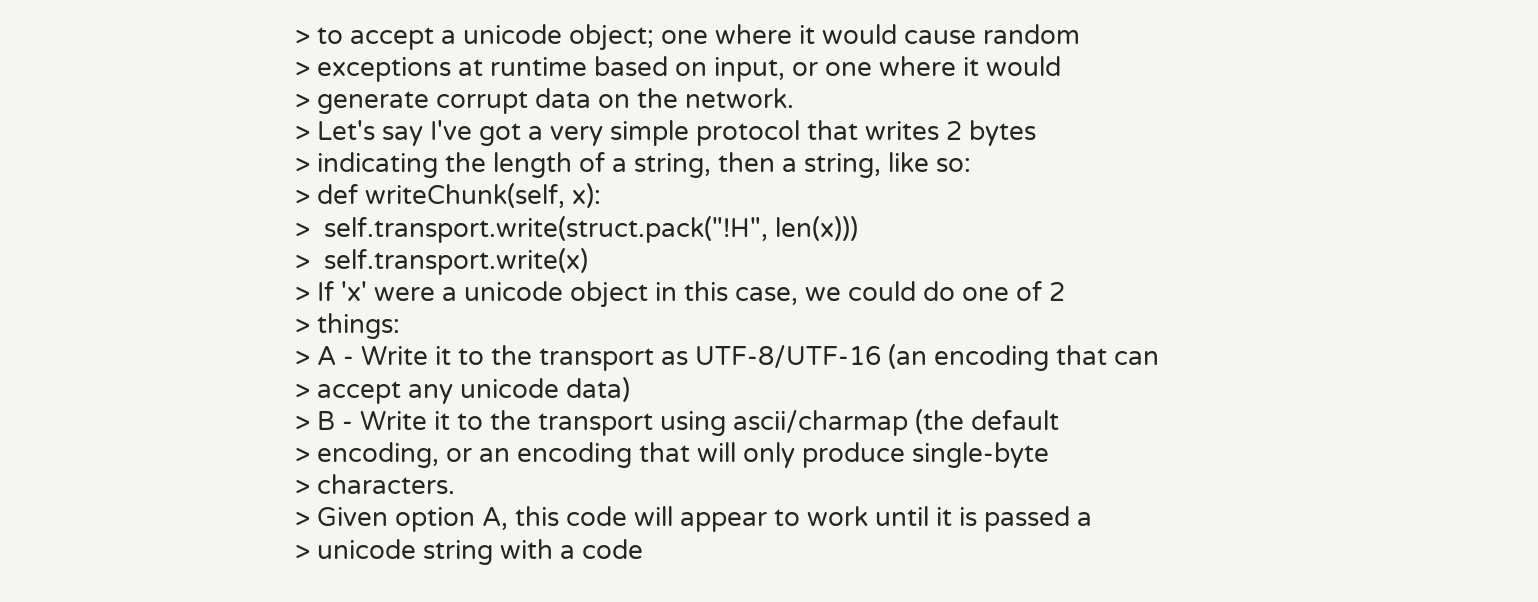> to accept a unicode object; one where it would cause random
> exceptions at runtime based on input, or one where it would
> generate corrupt data on the network.
> Let's say I've got a very simple protocol that writes 2 bytes
> indicating the length of a string, then a string, like so:
> def writeChunk(self, x):
>  self.transport.write(struct.pack("!H", len(x)))
>  self.transport.write(x)
> If 'x' were a unicode object in this case, we could do one of 2
> things:
> A - Write it to the transport as UTF-8/UTF-16 (an encoding that can
> accept any unicode data)
> B - Write it to the transport using ascii/charmap (the default
> encoding, or an encoding that will only produce single-byte
> characters.
> Given option A, this code will appear to work until it is passed a
> unicode string with a code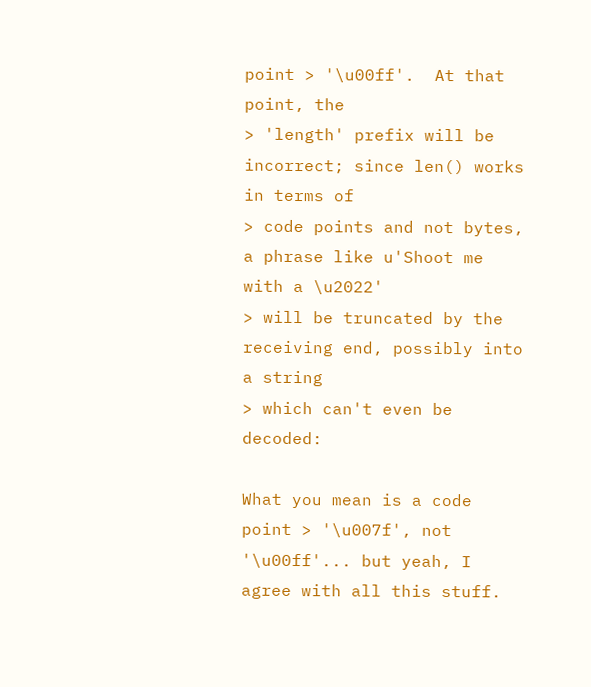point > '\u00ff'.  At that point, the
> 'length' prefix will be incorrect; since len() works in terms of
> code points and not bytes, a phrase like u'Shoot me with a \u2022'
> will be truncated by the receiving end, possibly into a string
> which can't even be decoded:

What you mean is a code point > '\u007f', not '\u00ff'... but yeah, I
agree with all this stuff.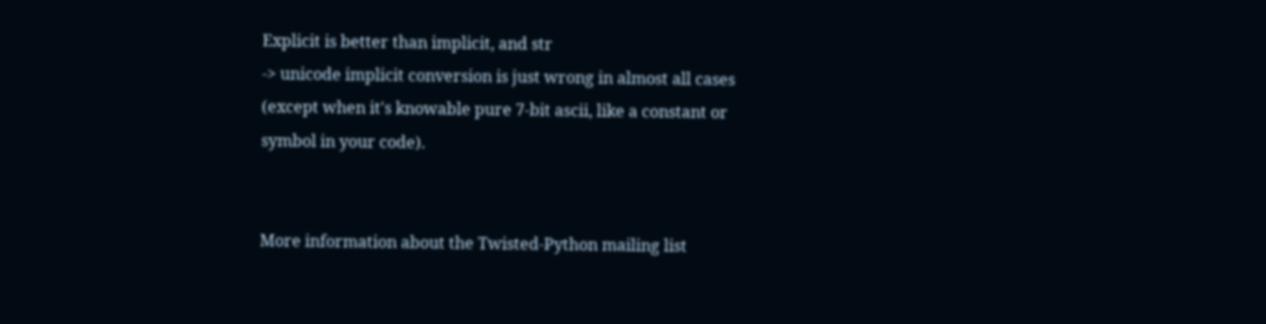Explicit is better than implicit, and str
-> unicode implicit conversion is just wrong in almost all cases
(except when it's knowable pure 7-bit ascii, like a constant or
symbol in your code).


More information about the Twisted-Python mailing list